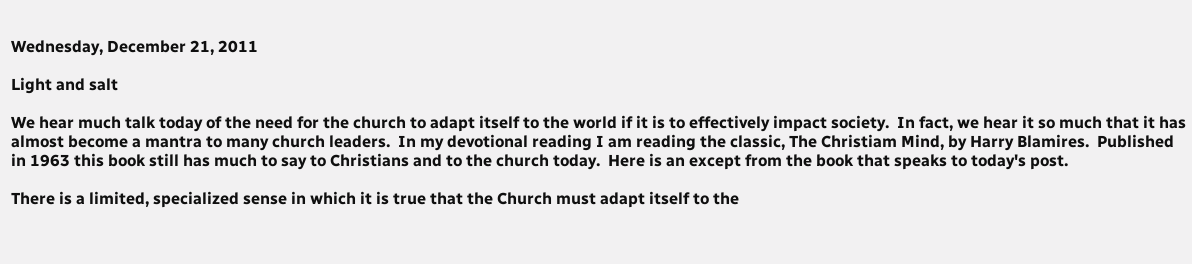Wednesday, December 21, 2011

Light and salt

We hear much talk today of the need for the church to adapt itself to the world if it is to effectively impact society.  In fact, we hear it so much that it has almost become a mantra to many church leaders.  In my devotional reading I am reading the classic, The Christiam Mind, by Harry Blamires.  Published in 1963 this book still has much to say to Christians and to the church today.  Here is an except from the book that speaks to today's post.

There is a limited, specialized sense in which it is true that the Church must adapt itself to the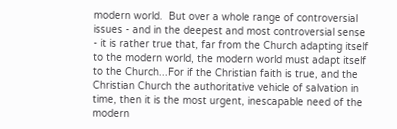modern world.  But over a whole range of controversial issues - and in the deepest and most controversial sense - it is rather true that, far from the Church adapting itself to the modern world, the modern world must adapt itself to the Church...For if the Christian faith is true, and the Christian Church the authoritative vehicle of salvation in time, then it is the most urgent, inescapable need of the modern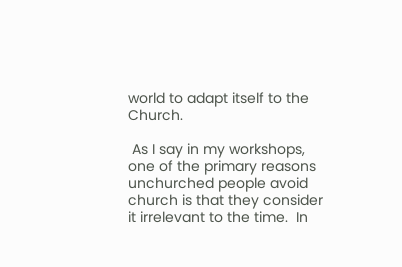world to adapt itself to the Church.

 As I say in my workshops, one of the primary reasons unchurched people avoid church is that they consider it irrelevant to the time.  In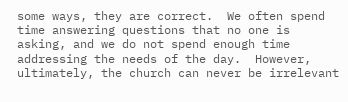some ways, they are correct.  We often spend time answering questions that no one is asking, and we do not spend enough time addressing the needs of the day.  However, ultimately, the church can never be irrelevant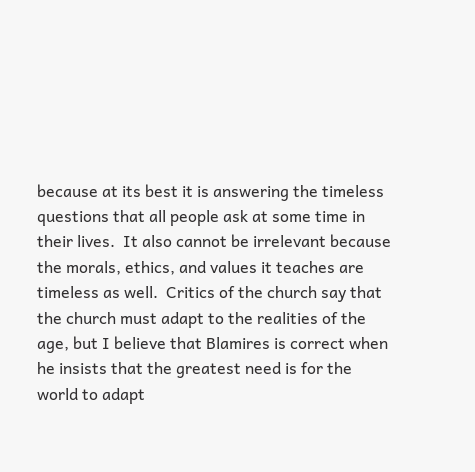because at its best it is answering the timeless questions that all people ask at some time in their lives.  It also cannot be irrelevant because the morals, ethics, and values it teaches are timeless as well.  Critics of the church say that the church must adapt to the realities of the age, but I believe that Blamires is correct when he insists that the greatest need is for the world to adapt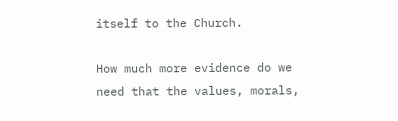itself to the Church.

How much more evidence do we need that the values, morals,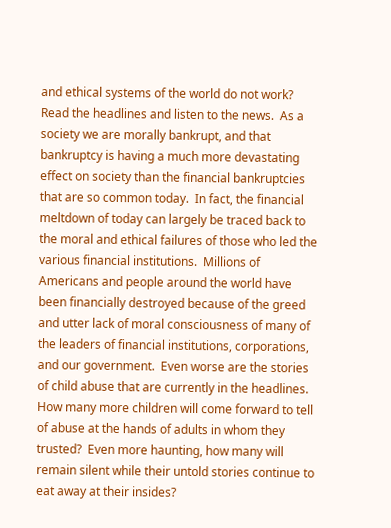and ethical systems of the world do not work?  Read the headlines and listen to the news.  As a society we are morally bankrupt, and that bankruptcy is having a much more devastating effect on society than the financial bankruptcies that are so common today.  In fact, the financial meltdown of today can largely be traced back to the moral and ethical failures of those who led the various financial institutions.  Millions of Americans and people around the world have been financially destroyed because of the greed and utter lack of moral consciousness of many of the leaders of financial institutions, corporations, and our government.  Even worse are the stories of child abuse that are currently in the headlines.  How many more children will come forward to tell of abuse at the hands of adults in whom they trusted?  Even more haunting, how many will remain silent while their untold stories continue to eat away at their insides?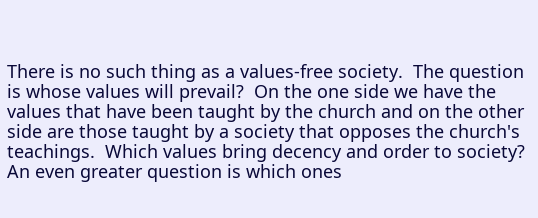There is no such thing as a values-free society.  The question is whose values will prevail?  On the one side we have the values that have been taught by the church and on the other side are those taught by a society that opposes the church's teachings.  Which values bring decency and order to society?  An even greater question is which ones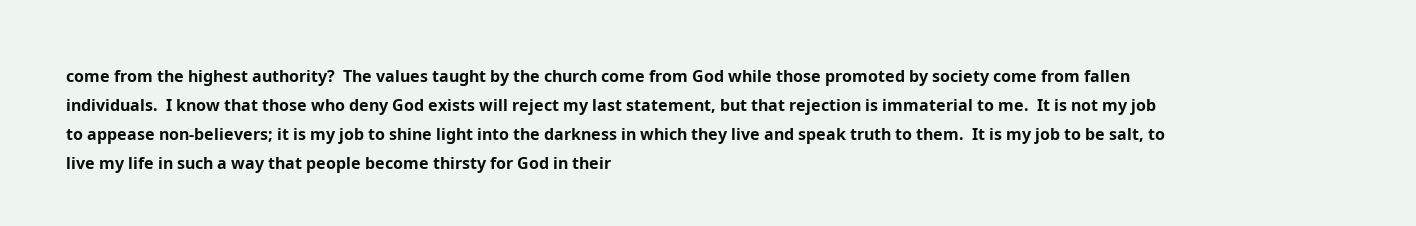come from the highest authority?  The values taught by the church come from God while those promoted by society come from fallen individuals.  I know that those who deny God exists will reject my last statement, but that rejection is immaterial to me.  It is not my job to appease non-believers; it is my job to shine light into the darkness in which they live and speak truth to them.  It is my job to be salt, to live my life in such a way that people become thirsty for God in their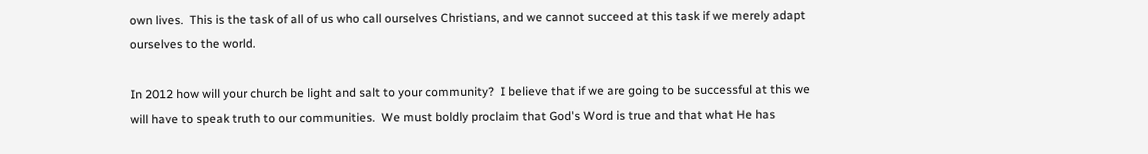own lives.  This is the task of all of us who call ourselves Christians, and we cannot succeed at this task if we merely adapt ourselves to the world.

In 2012 how will your church be light and salt to your community?  I believe that if we are going to be successful at this we will have to speak truth to our communities.  We must boldly proclaim that God's Word is true and that what He has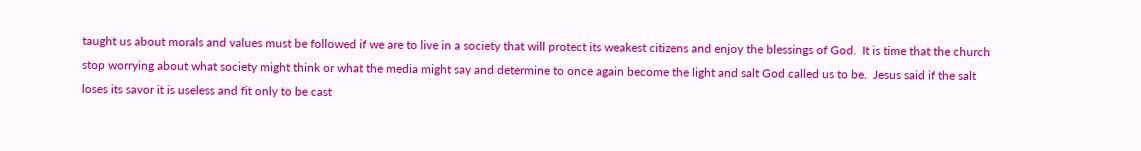taught us about morals and values must be followed if we are to live in a society that will protect its weakest citizens and enjoy the blessings of God.  It is time that the church stop worrying about what society might think or what the media might say and determine to once again become the light and salt God called us to be.  Jesus said if the salt loses its savor it is useless and fit only to be cast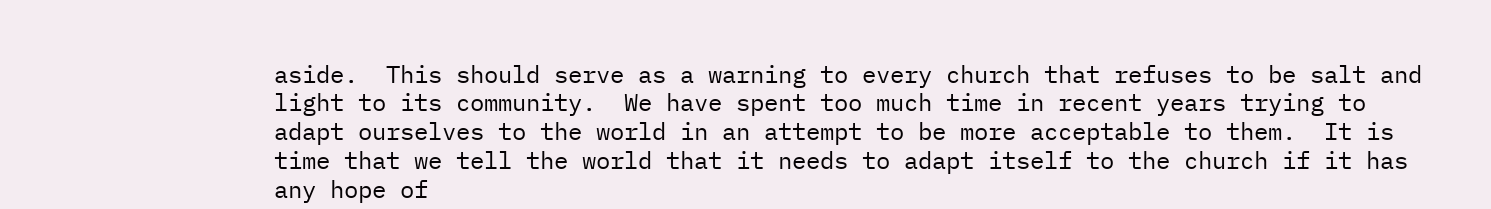aside.  This should serve as a warning to every church that refuses to be salt and light to its community.  We have spent too much time in recent years trying to adapt ourselves to the world in an attempt to be more acceptable to them.  It is time that we tell the world that it needs to adapt itself to the church if it has any hope of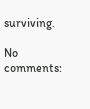surviving.

No comments: